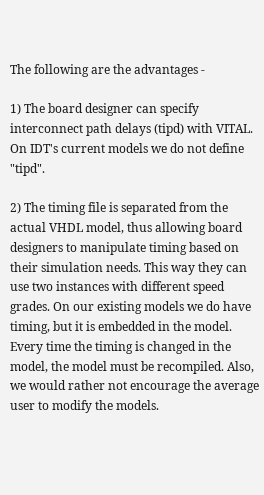The following are the advantages -

1) The board designer can specify interconnect path delays (tipd) with VITAL. On IDT's current models we do not define "tipd".

2) The timing file is separated from the actual VHDL model, thus allowing board designers to manipulate timing based on their simulation needs. This way they can use two instances with different speed grades. On our existing models we do have timing, but it is embedded in the model. Every time the timing is changed in the model, the model must be recompiled. Also, we would rather not encourage the average user to modify the models.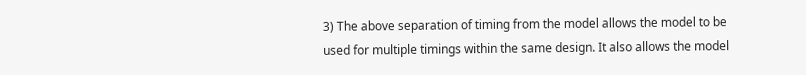3) The above separation of timing from the model allows the model to be used for multiple timings within the same design. It also allows the model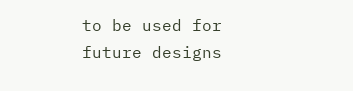to be used for future designs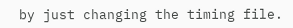by just changing the timing file.